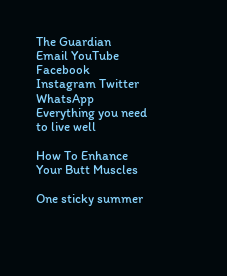The Guardian
Email YouTube Facebook Instagram Twitter WhatsApp
Everything you need to live well

How To Enhance Your Butt Muscles

One sticky summer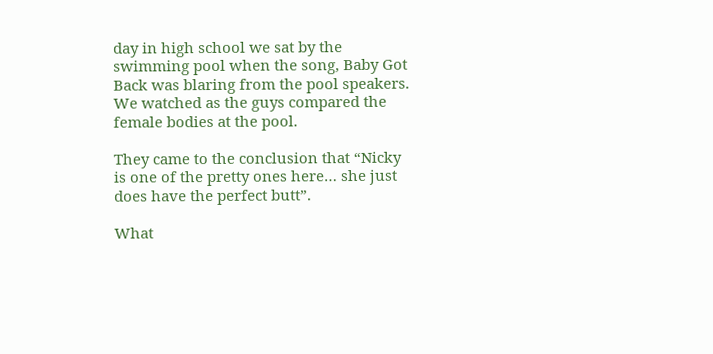day in high school we sat by the swimming pool when the song, Baby Got Back was blaring from the pool speakers. We watched as the guys compared the female bodies at the pool.

They came to the conclusion that “Nicky is one of the pretty ones here… she just does have the perfect butt”.

What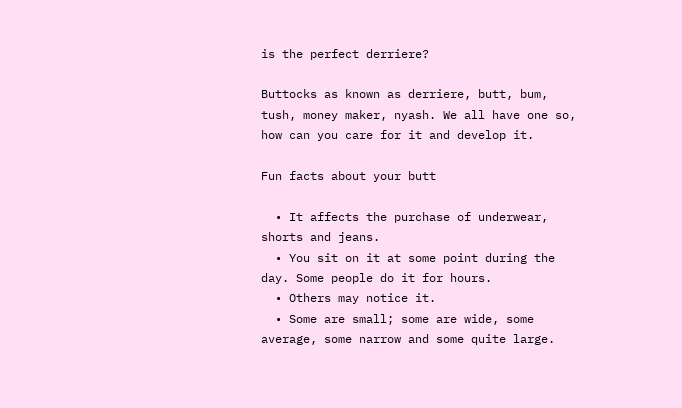is the perfect derriere?

Buttocks as known as derriere, butt, bum, tush, money maker, nyash. We all have one so, how can you care for it and develop it.

Fun facts about your butt

  • It affects the purchase of underwear, shorts and jeans.
  • You sit on it at some point during the day. Some people do it for hours.
  • Others may notice it.
  • Some are small; some are wide, some average, some narrow and some quite large.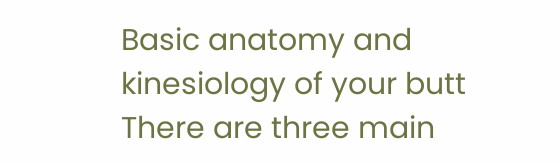Basic anatomy and kinesiology of your butt
There are three main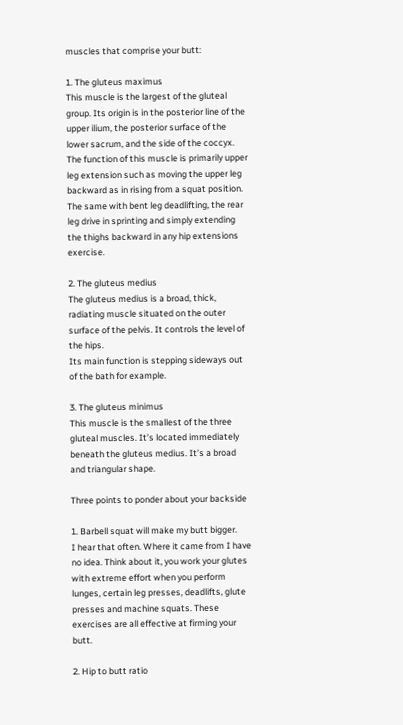muscles that comprise your butt:

1. The gluteus maximus
This muscle is the largest of the gluteal group. Its origin is in the posterior line of the upper ilium, the posterior surface of the lower sacrum, and the side of the coccyx. The function of this muscle is primarily upper leg extension such as moving the upper leg backward as in rising from a squat position. The same with bent leg deadlifting, the rear leg drive in sprinting and simply extending the thighs backward in any hip extensions exercise.

2. The gluteus medius
The gluteus medius is a broad, thick, radiating muscle situated on the outer surface of the pelvis. It controls the level of the hips.
Its main function is stepping sideways out of the bath for example.

3. The gluteus minimus
This muscle is the smallest of the three gluteal muscles. It’s located immediately beneath the gluteus medius. It’s a broad and triangular shape.

Three points to ponder about your backside

1. Barbell squat will make my butt bigger.
I hear that often. Where it came from I have no idea. Think about it, you work your glutes with extreme effort when you perform lunges, certain leg presses, deadlifts, glute presses and machine squats. These exercises are all effective at firming your butt.

2. Hip to butt ratio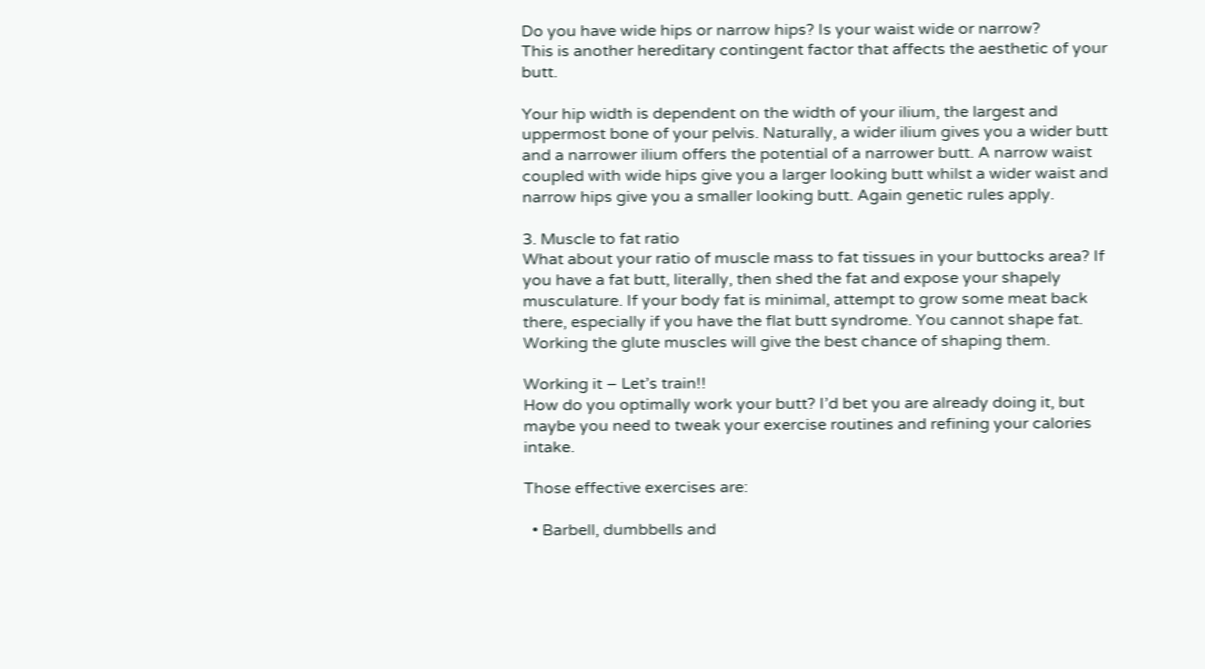Do you have wide hips or narrow hips? Is your waist wide or narrow?
This is another hereditary contingent factor that affects the aesthetic of your butt.

Your hip width is dependent on the width of your ilium, the largest and uppermost bone of your pelvis. Naturally, a wider ilium gives you a wider butt and a narrower ilium offers the potential of a narrower butt. A narrow waist coupled with wide hips give you a larger looking butt whilst a wider waist and narrow hips give you a smaller looking butt. Again genetic rules apply.

3. Muscle to fat ratio
What about your ratio of muscle mass to fat tissues in your buttocks area? If you have a fat butt, literally, then shed the fat and expose your shapely musculature. If your body fat is minimal, attempt to grow some meat back there, especially if you have the flat butt syndrome. You cannot shape fat. Working the glute muscles will give the best chance of shaping them.

Working it – Let’s train!!
How do you optimally work your butt? I’d bet you are already doing it, but maybe you need to tweak your exercise routines and refining your calories intake.

Those effective exercises are:

  • Barbell, dumbbells and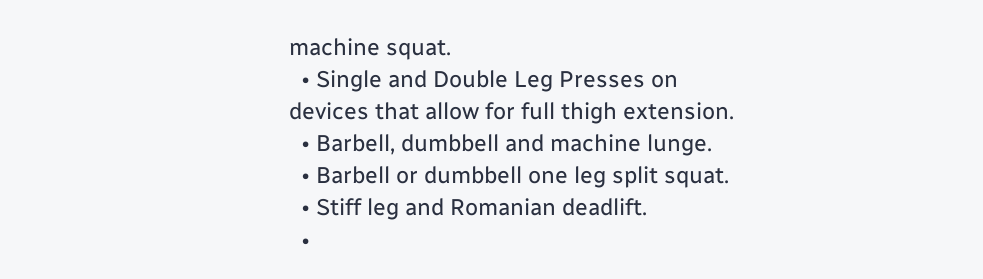machine squat.
  • Single and Double Leg Presses on devices that allow for full thigh extension.
  • Barbell, dumbbell and machine lunge.
  • Barbell or dumbbell one leg split squat.
  • Stiff leg and Romanian deadlift.
  •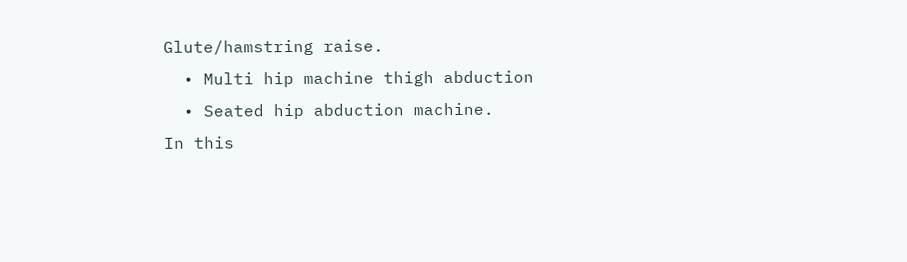Glute/hamstring raise.
  • Multi hip machine thigh abduction
  • Seated hip abduction machine.
In this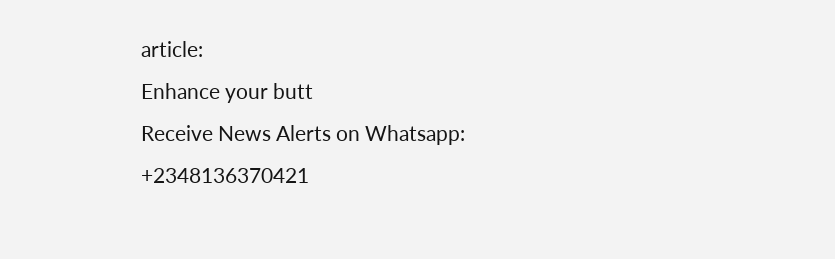article:
Enhance your butt
Receive News Alerts on Whatsapp: +2348136370421